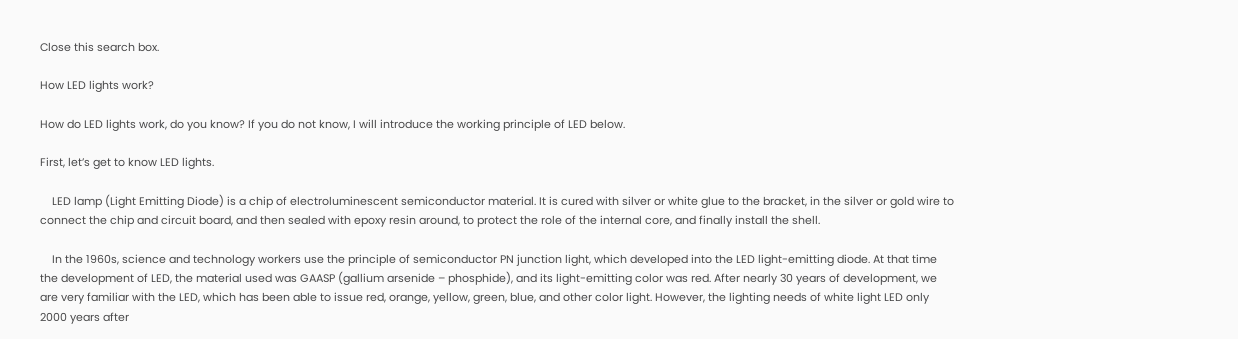Close this search box.

How LED lights work?

How do LED lights work, do you know? If you do not know, I will introduce the working principle of LED below.

First, let’s get to know LED lights.

    LED lamp (Light Emitting Diode) is a chip of electroluminescent semiconductor material. It is cured with silver or white glue to the bracket, in the silver or gold wire to connect the chip and circuit board, and then sealed with epoxy resin around, to protect the role of the internal core, and finally install the shell.

    In the 1960s, science and technology workers use the principle of semiconductor PN junction light, which developed into the LED light-emitting diode. At that time the development of LED, the material used was GAASP (gallium arsenide – phosphide), and its light-emitting color was red. After nearly 30 years of development, we are very familiar with the LED, which has been able to issue red, orange, yellow, green, blue, and other color light. However, the lighting needs of white light LED only 2000 years after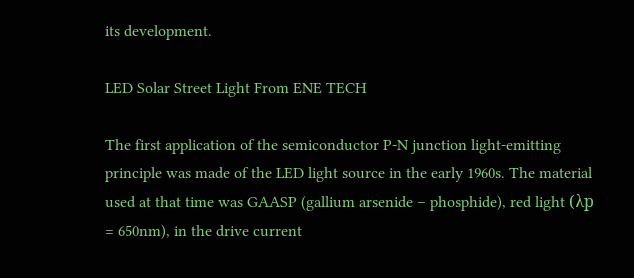its development.

LED Solar Street Light From ENE TECH

The first application of the semiconductor P-N junction light-emitting principle was made of the LED light source in the early 1960s. The material used at that time was GAASP (gallium arsenide – phosphide), red light (λp = 650nm), in the drive current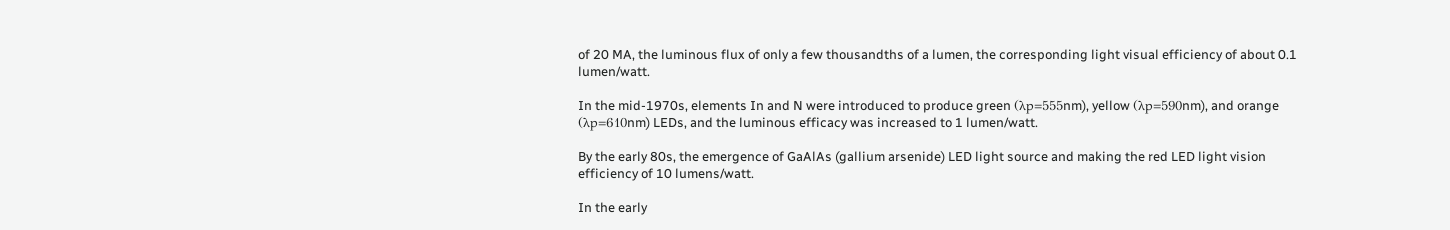of 20 MA, the luminous flux of only a few thousandths of a lumen, the corresponding light visual efficiency of about 0.1 lumen/watt.

In the mid-1970s, elements In and N were introduced to produce green (λp=555nm), yellow (λp=590nm), and orange (λp=610nm) LEDs, and the luminous efficacy was increased to 1 lumen/watt.

By the early 80s, the emergence of GaAlAs (gallium arsenide) LED light source and making the red LED light vision efficiency of 10 lumens/watt.

In the early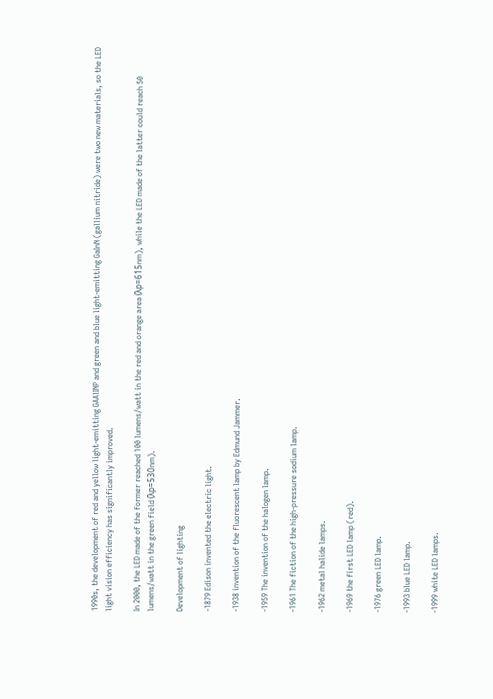1990s, the development of red and yellow light-emitting GAAlINP and green and blue light-emitting GaInN (gallium nitride) were two new materials, so the LED light vision efficiency has significantly improved.

In 2000, the LED made of the former reached 100 lumens/watt in the red and orange area (λp=615nm), while the LED made of the latter could reach 50 lumens/watt in the green field (λp=530nm).

Development of lighting

-1879 Edison invented the electric light.

-1938 invention of the fluorescent lamp by Edmund Jammer.

-1959 The invention of the halogen lamp.

-1961 The fiction of the high-pressure sodium lamp.

-1962 metal halide lamps.

-1969 the first LED lamp (red).

-1976 green LED lamp.

-1993 blue LED lamp.

-1999 white LED lamps.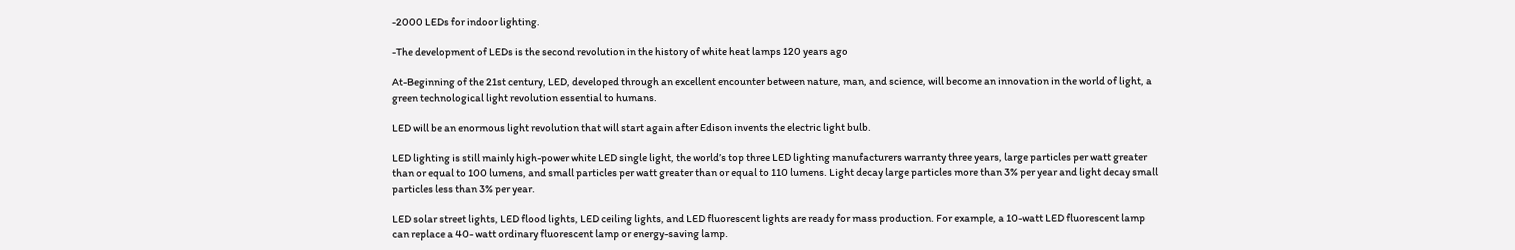-2000 LEDs for indoor lighting.

-The development of LEDs is the second revolution in the history of white heat lamps 120 years ago

At-Beginning of the 21st century, LED, developed through an excellent encounter between nature, man, and science, will become an innovation in the world of light, a green technological light revolution essential to humans.

LED will be an enormous light revolution that will start again after Edison invents the electric light bulb.

LED lighting is still mainly high-power white LED single light, the world’s top three LED lighting manufacturers warranty three years, large particles per watt greater than or equal to 100 lumens, and small particles per watt greater than or equal to 110 lumens. Light decay large particles more than 3% per year and light decay small particles less than 3% per year.

LED solar street lights, LED flood lights, LED ceiling lights, and LED fluorescent lights are ready for mass production. For example, a 10-watt LED fluorescent lamp can replace a 40- watt ordinary fluorescent lamp or energy-saving lamp.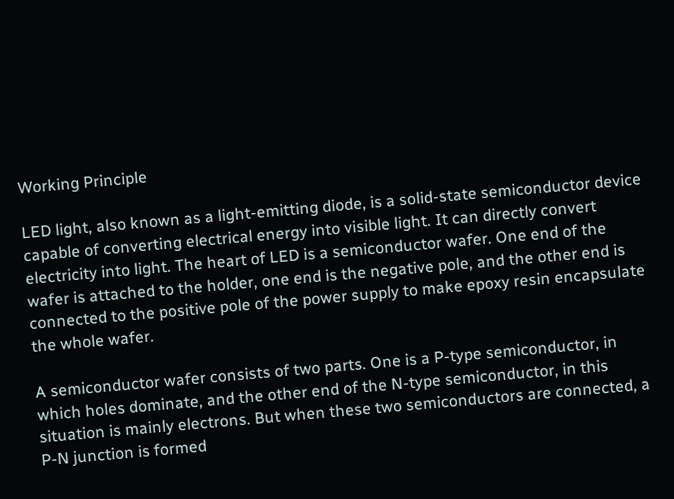Working Principle

LED light, also known as a light-emitting diode, is a solid-state semiconductor device capable of converting electrical energy into visible light. It can directly convert electricity into light. The heart of LED is a semiconductor wafer. One end of the wafer is attached to the holder, one end is the negative pole, and the other end is connected to the positive pole of the power supply to make epoxy resin encapsulate the whole wafer.

A semiconductor wafer consists of two parts. One is a P-type semiconductor, in which holes dominate, and the other end of the N-type semiconductor, in this situation is mainly electrons. But when these two semiconductors are connected, a P-N junction is formed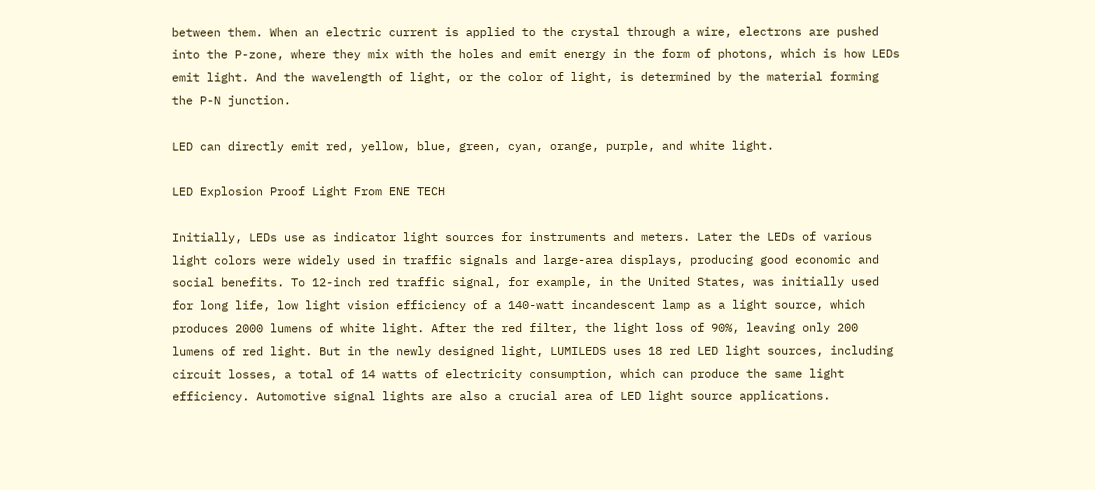between them. When an electric current is applied to the crystal through a wire, electrons are pushed into the P-zone, where they mix with the holes and emit energy in the form of photons, which is how LEDs emit light. And the wavelength of light, or the color of light, is determined by the material forming the P-N junction.

LED can directly emit red, yellow, blue, green, cyan, orange, purple, and white light.

LED Explosion Proof Light From ENE TECH

Initially, LEDs use as indicator light sources for instruments and meters. Later the LEDs of various light colors were widely used in traffic signals and large-area displays, producing good economic and social benefits. To 12-inch red traffic signal, for example, in the United States, was initially used for long life, low light vision efficiency of a 140-watt incandescent lamp as a light source, which produces 2000 lumens of white light. After the red filter, the light loss of 90%, leaving only 200 lumens of red light. But in the newly designed light, LUMILEDS uses 18 red LED light sources, including circuit losses, a total of 14 watts of electricity consumption, which can produce the same light efficiency. Automotive signal lights are also a crucial area of LED light source applications.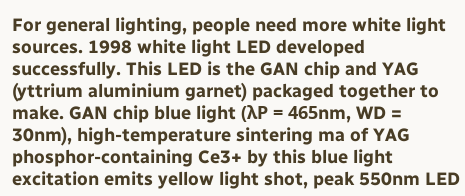For general lighting, people need more white light sources. 1998 white light LED developed successfully. This LED is the GAN chip and YAG (yttrium aluminium garnet) packaged together to make. GAN chip blue light (λP = 465nm, WD = 30nm), high-temperature sintering ma of YAG phosphor-containing Ce3+ by this blue light excitation emits yellow light shot, peak 550nm LED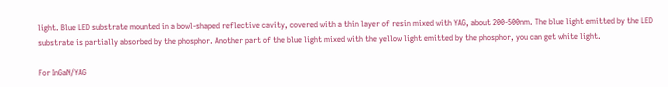light. Blue LED substrate mounted in a bowl-shaped reflective cavity, covered with a thin layer of resin mixed with YAG, about 200-500nm. The blue light emitted by the LED substrate is partially absorbed by the phosphor. Another part of the blue light mixed with the yellow light emitted by the phosphor, you can get white light.

For InGaN/YAG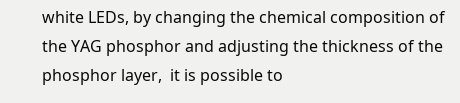white LEDs, by changing the chemical composition of the YAG phosphor and adjusting the thickness of the phosphor layer,  it is possible to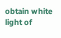obtain white light of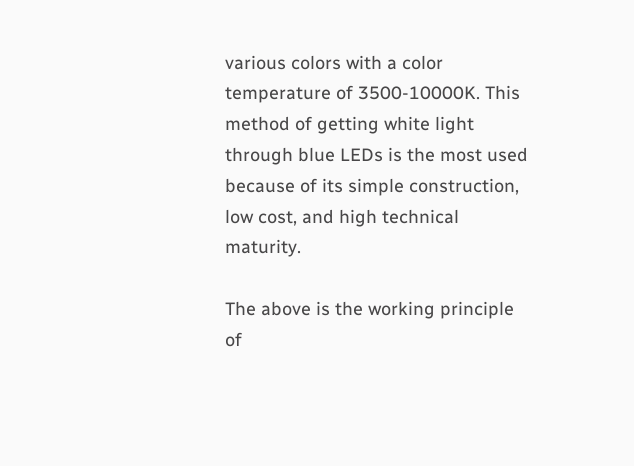various colors with a color temperature of 3500-10000K. This method of getting white light through blue LEDs is the most used because of its simple construction, low cost, and high technical maturity.

The above is the working principle of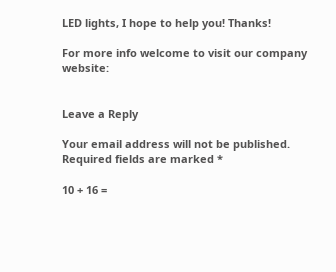LED lights, I hope to help you! Thanks!

For more info welcome to visit our company website:


Leave a Reply

Your email address will not be published. Required fields are marked *

10 + 16 =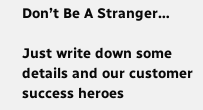Don’t Be A Stranger…

Just write down some details and our customer success heroes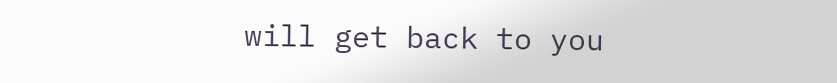will get back to you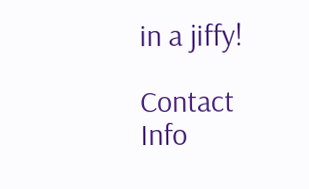in a jiffy!

Contact Info